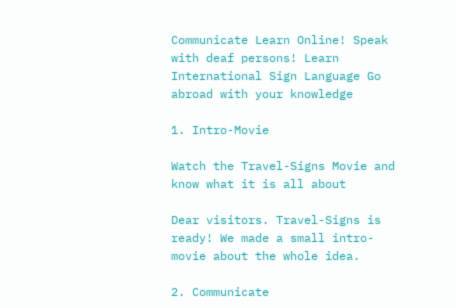Communicate Learn Online! Speak with deaf persons! Learn International Sign Language Go abroad with your knowledge

1. Intro-Movie

Watch the Travel-Signs Movie and know what it is all about

Dear visitors. Travel-Signs is ready! We made a small intro-movie about the whole idea.

2. Communicate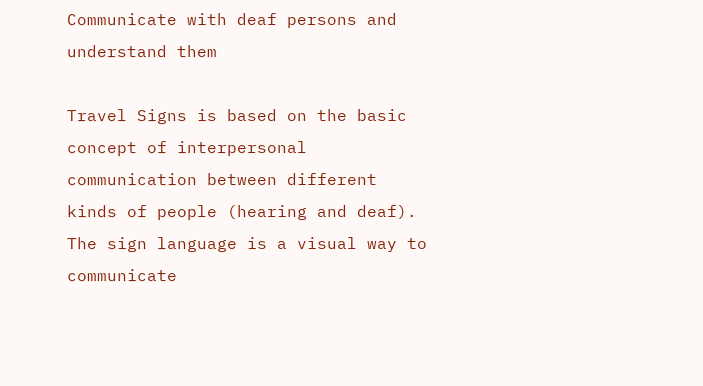Communicate with deaf persons and understand them

Travel Signs is based on the basic concept of interpersonal communication between different kinds of people (hearing and deaf). The sign language is a visual way to communicate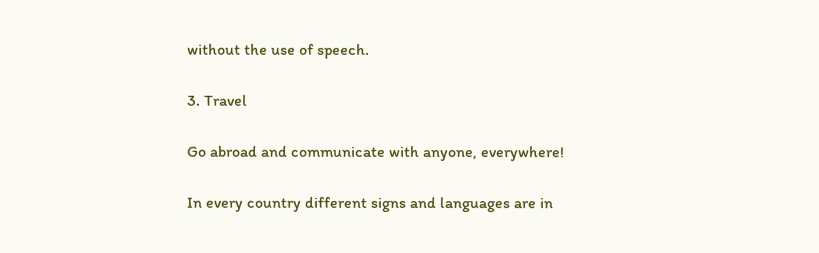without the use of speech.

3. Travel

Go abroad and communicate with anyone, everywhere!

In every country different signs and languages are in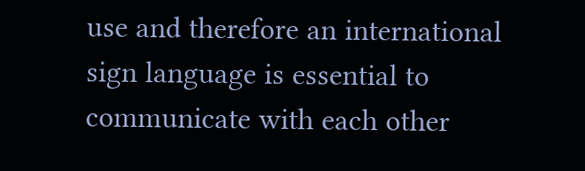use and therefore an international sign language is essential to communicate with each other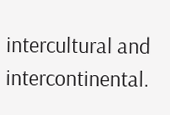intercultural and intercontinental.